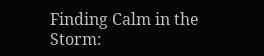Finding Calm in the Storm: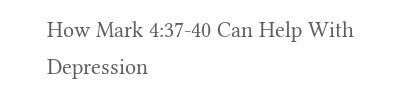How Mark 4:37-40 Can Help With Depression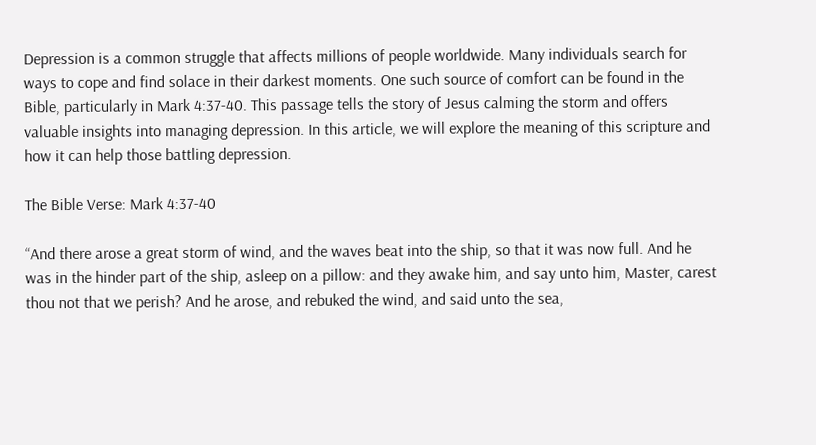Depression is a common struggle that affects millions of people worldwide. Many individuals search for ways to cope and find solace in their darkest moments. One such source of comfort can be found in the Bible, particularly in Mark 4:37-40. This passage tells the story of Jesus calming the storm and offers valuable insights into managing depression. In this article, we will explore the meaning of this scripture and how it can help those battling depression.

The Bible Verse: Mark 4:37-40

“And there arose a great storm of wind, and the waves beat into the ship, so that it was now full. And he was in the hinder part of the ship, asleep on a pillow: and they awake him, and say unto him, Master, carest thou not that we perish? And he arose, and rebuked the wind, and said unto the sea,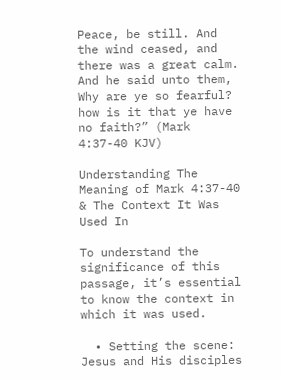Peace, be still. And the wind ceased, and there was a great calm. And he said unto them, Why are ye so fearful? how is it that ye have no faith?” (Mark 4:37-40 KJV)

Understanding The Meaning of Mark 4:37-40 & The Context It Was Used In

To understand the significance of this passage, it’s essential to know the context in which it was used.

  • Setting the scene: Jesus and His disciples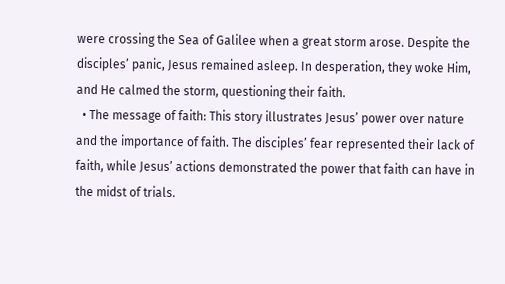were crossing the Sea of Galilee when a great storm arose. Despite the disciples’ panic, Jesus remained asleep. In desperation, they woke Him, and He calmed the storm, questioning their faith.
  • The message of faith: This story illustrates Jesus’ power over nature and the importance of faith. The disciples’ fear represented their lack of faith, while Jesus’ actions demonstrated the power that faith can have in the midst of trials.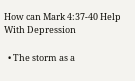How can Mark 4:37-40 Help With Depression

  • The storm as a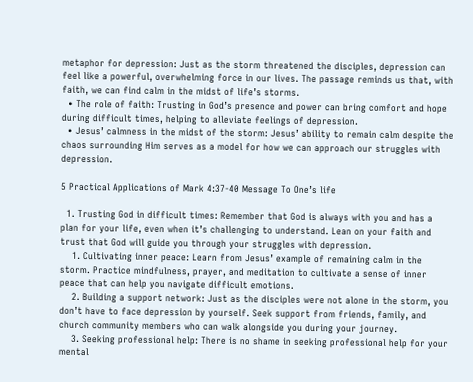metaphor for depression: Just as the storm threatened the disciples, depression can feel like a powerful, overwhelming force in our lives. The passage reminds us that, with faith, we can find calm in the midst of life’s storms.
  • The role of faith: Trusting in God’s presence and power can bring comfort and hope during difficult times, helping to alleviate feelings of depression.
  • Jesus’ calmness in the midst of the storm: Jesus’ ability to remain calm despite the chaos surrounding Him serves as a model for how we can approach our struggles with depression.

5 Practical Applications of Mark 4:37-40 Message To One’s life

  1. Trusting God in difficult times: Remember that God is always with you and has a plan for your life, even when it’s challenging to understand. Lean on your faith and trust that God will guide you through your struggles with depression.
    1. Cultivating inner peace: Learn from Jesus’ example of remaining calm in the storm. Practice mindfulness, prayer, and meditation to cultivate a sense of inner peace that can help you navigate difficult emotions.
    2. Building a support network: Just as the disciples were not alone in the storm, you don’t have to face depression by yourself. Seek support from friends, family, and church community members who can walk alongside you during your journey.
    3. Seeking professional help: There is no shame in seeking professional help for your mental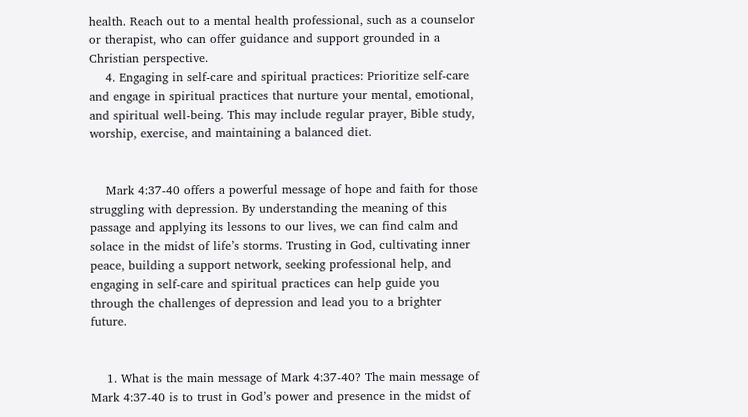health. Reach out to a mental health professional, such as a counselor or therapist, who can offer guidance and support grounded in a Christian perspective.
    4. Engaging in self-care and spiritual practices: Prioritize self-care and engage in spiritual practices that nurture your mental, emotional, and spiritual well-being. This may include regular prayer, Bible study, worship, exercise, and maintaining a balanced diet.


    Mark 4:37-40 offers a powerful message of hope and faith for those struggling with depression. By understanding the meaning of this passage and applying its lessons to our lives, we can find calm and solace in the midst of life’s storms. Trusting in God, cultivating inner peace, building a support network, seeking professional help, and engaging in self-care and spiritual practices can help guide you through the challenges of depression and lead you to a brighter future.


    1. What is the main message of Mark 4:37-40? The main message of Mark 4:37-40 is to trust in God’s power and presence in the midst of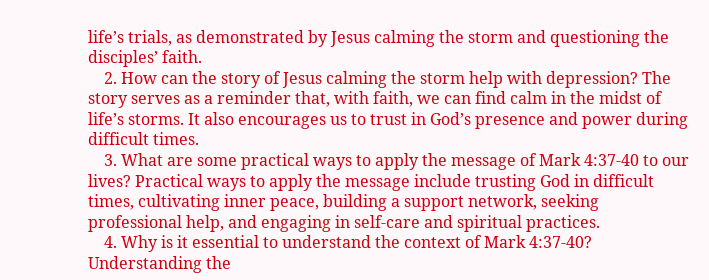life’s trials, as demonstrated by Jesus calming the storm and questioning the disciples’ faith.
    2. How can the story of Jesus calming the storm help with depression? The story serves as a reminder that, with faith, we can find calm in the midst of life’s storms. It also encourages us to trust in God’s presence and power during difficult times.
    3. What are some practical ways to apply the message of Mark 4:37-40 to our lives? Practical ways to apply the message include trusting God in difficult times, cultivating inner peace, building a support network, seeking professional help, and engaging in self-care and spiritual practices.
    4. Why is it essential to understand the context of Mark 4:37-40? Understanding the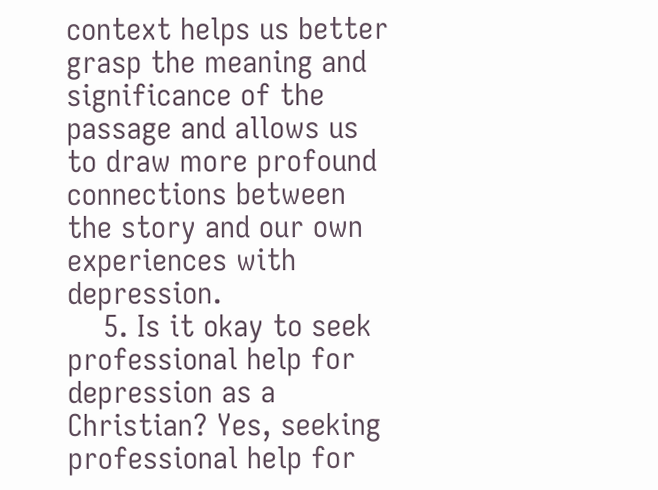context helps us better grasp the meaning and significance of the passage and allows us to draw more profound connections between the story and our own experiences with depression.
    5. Is it okay to seek professional help for depression as a Christian? Yes, seeking professional help for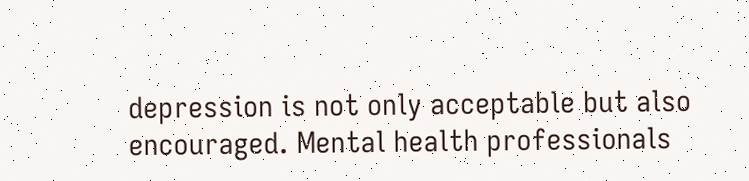depression is not only acceptable but also encouraged. Mental health professionals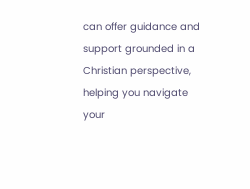can offer guidance and support grounded in a Christian perspective, helping you navigate your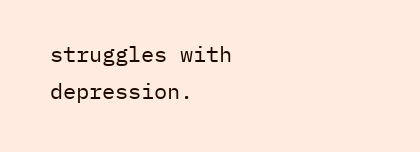struggles with depression.